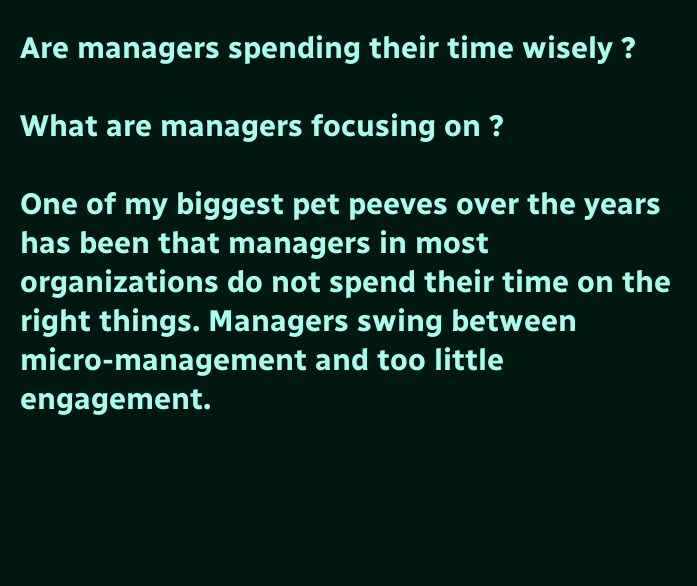Are managers spending their time wisely ?

What are managers focusing on ?

One of my biggest pet peeves over the years has been that managers in most organizations do not spend their time on the right things. Managers swing between  micro-management and too little engagement.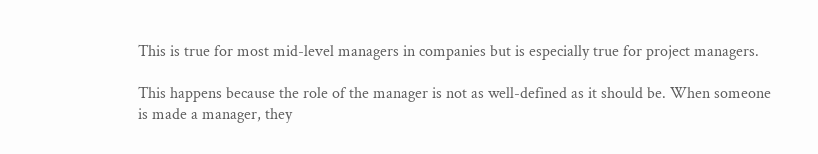This is true for most mid-level managers in companies but is especially true for project managers.

This happens because the role of the manager is not as well-defined as it should be. When someone is made a manager, they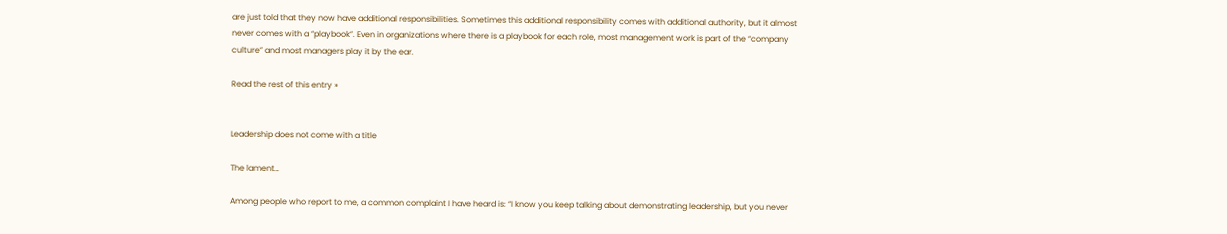are just told that they now have additional responsibilities. Sometimes this additional responsibility comes with additional authority, but it almost never comes with a “playbook”. Even in organizations where there is a playbook for each role, most management work is part of the “company culture” and most managers play it by the ear.

Read the rest of this entry »


Leadership does not come with a title

The lament…

Among people who report to me, a common complaint I have heard is: “I know you keep talking about demonstrating leadership, but you never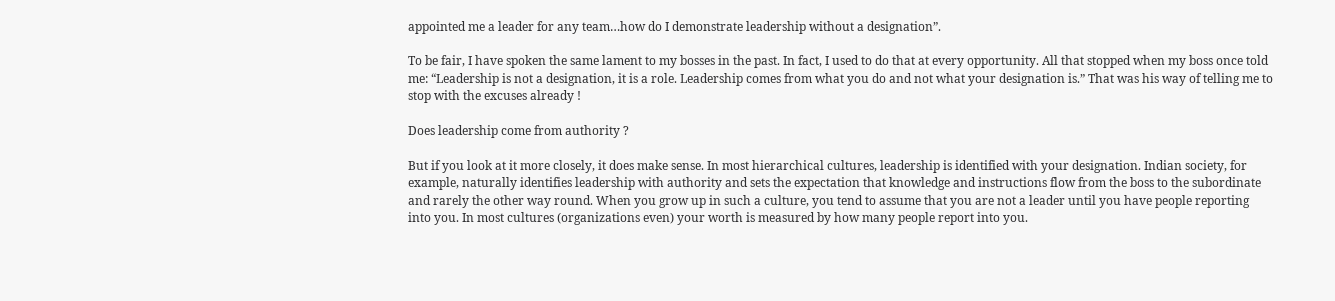appointed me a leader for any team…how do I demonstrate leadership without a designation”.

To be fair, I have spoken the same lament to my bosses in the past. In fact, I used to do that at every opportunity. All that stopped when my boss once told me: “Leadership is not a designation, it is a role. Leadership comes from what you do and not what your designation is.” That was his way of telling me to stop with the excuses already !

Does leadership come from authority ?

But if you look at it more closely, it does make sense. In most hierarchical cultures, leadership is identified with your designation. Indian society, for example, naturally identifies leadership with authority and sets the expectation that knowledge and instructions flow from the boss to the subordinate and rarely the other way round. When you grow up in such a culture, you tend to assume that you are not a leader until you have people reporting into you. In most cultures (organizations even) your worth is measured by how many people report into you.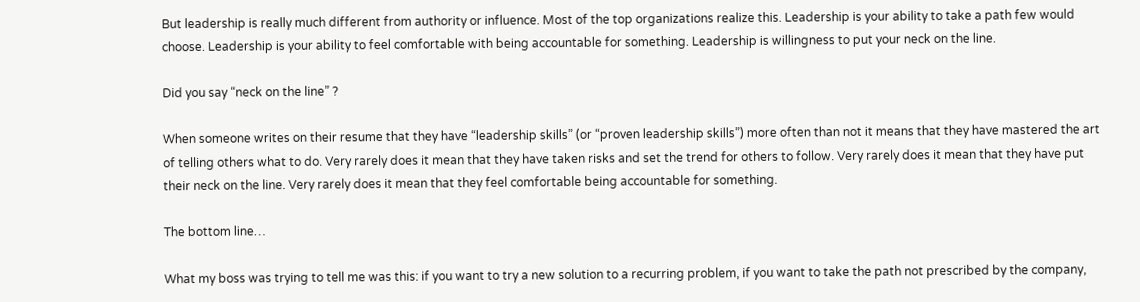But leadership is really much different from authority or influence. Most of the top organizations realize this. Leadership is your ability to take a path few would choose. Leadership is your ability to feel comfortable with being accountable for something. Leadership is willingness to put your neck on the line.

Did you say “neck on the line” ?

When someone writes on their resume that they have “leadership skills” (or “proven leadership skills”) more often than not it means that they have mastered the art of telling others what to do. Very rarely does it mean that they have taken risks and set the trend for others to follow. Very rarely does it mean that they have put their neck on the line. Very rarely does it mean that they feel comfortable being accountable for something.

The bottom line…

What my boss was trying to tell me was this: if you want to try a new solution to a recurring problem, if you want to take the path not prescribed by the company,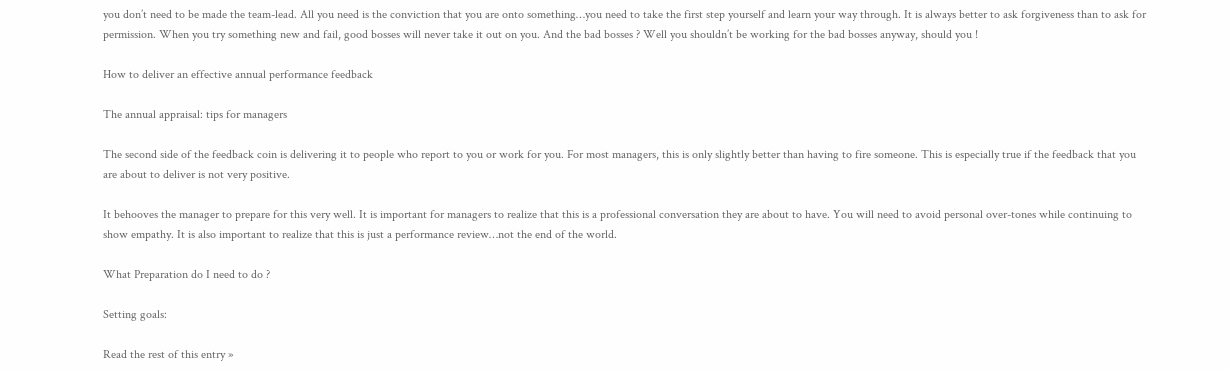you don’t need to be made the team-lead. All you need is the conviction that you are onto something…you need to take the first step yourself and learn your way through. It is always better to ask forgiveness than to ask for permission. When you try something new and fail, good bosses will never take it out on you. And the bad bosses ? Well you shouldn’t be working for the bad bosses anyway, should you !

How to deliver an effective annual performance feedback

The annual appraisal: tips for managers

The second side of the feedback coin is delivering it to people who report to you or work for you. For most managers, this is only slightly better than having to fire someone. This is especially true if the feedback that you are about to deliver is not very positive.

It behooves the manager to prepare for this very well. It is important for managers to realize that this is a professional conversation they are about to have. You will need to avoid personal over-tones while continuing to show empathy. It is also important to realize that this is just a performance review…not the end of the world.

What Preparation do I need to do ?

Setting goals:

Read the rest of this entry »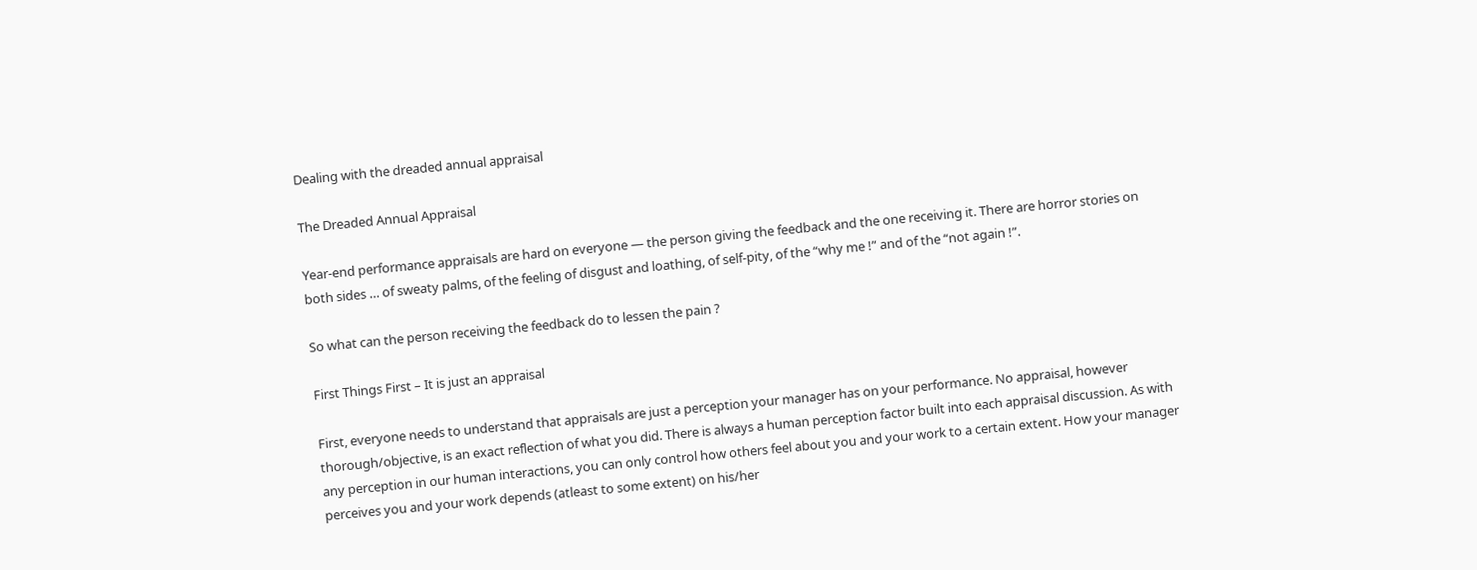Dealing with the dreaded annual appraisal

The Dreaded Annual Appraisal

Year-end performance appraisals are hard on everyone — the person giving the feedback and the one receiving it. There are horror stories on both sides … of sweaty palms, of the feeling of disgust and loathing, of self-pity, of the “why me !” and of the “not again !”.

So what can the person receiving the feedback do to lessen the pain ?

First Things First – It is just an appraisal

First, everyone needs to understand that appraisals are just a perception your manager has on your performance. No appraisal, however thorough/objective, is an exact reflection of what you did. There is always a human perception factor built into each appraisal discussion. As with any perception in our human interactions, you can only control how others feel about you and your work to a certain extent. How your manager perceives you and your work depends (atleast to some extent) on his/her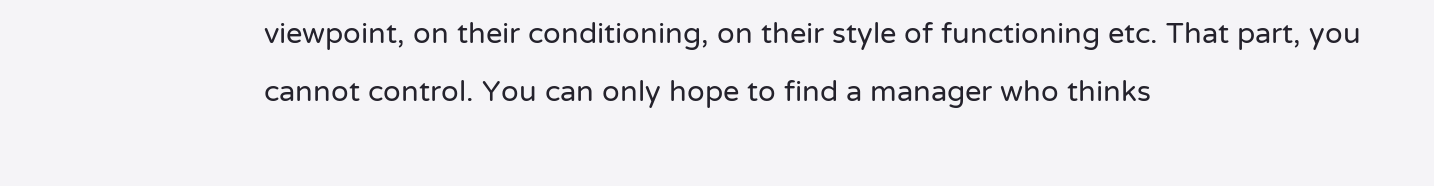viewpoint, on their conditioning, on their style of functioning etc. That part, you cannot control. You can only hope to find a manager who thinks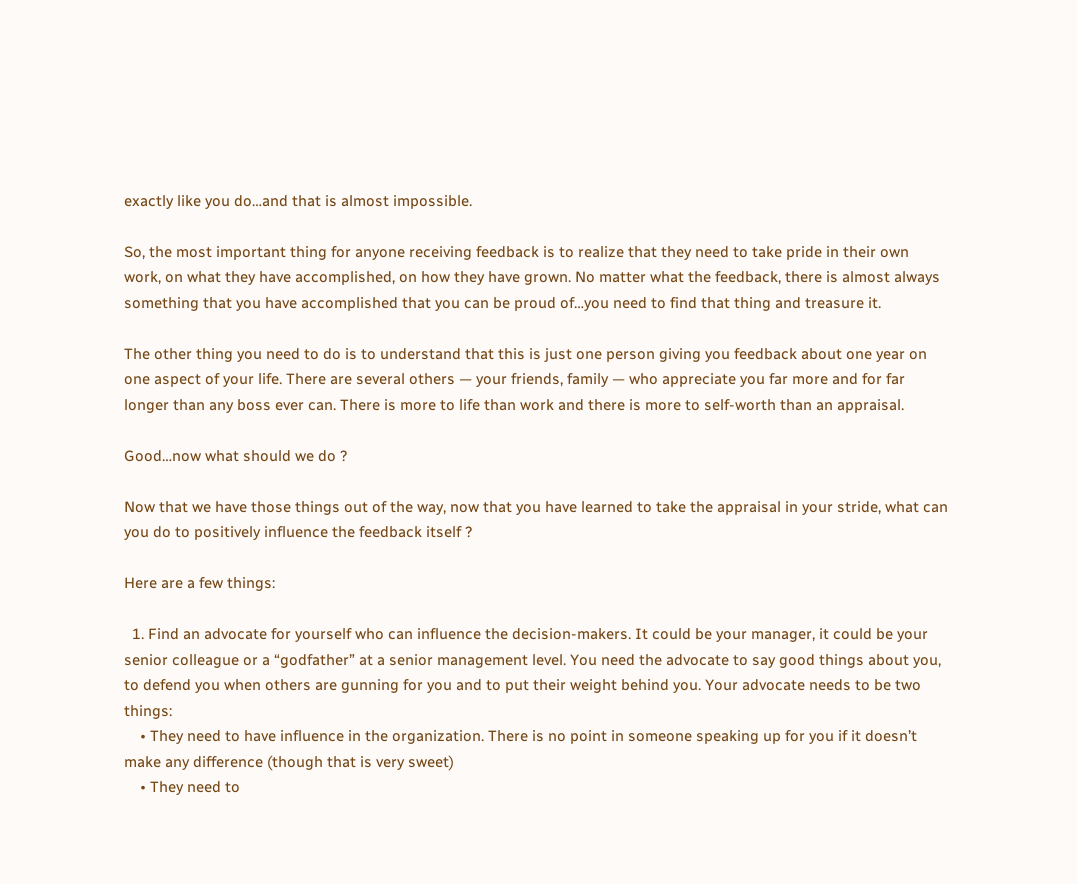exactly like you do…and that is almost impossible.

So, the most important thing for anyone receiving feedback is to realize that they need to take pride in their own work, on what they have accomplished, on how they have grown. No matter what the feedback, there is almost always something that you have accomplished that you can be proud of…you need to find that thing and treasure it.

The other thing you need to do is to understand that this is just one person giving you feedback about one year on one aspect of your life. There are several others — your friends, family — who appreciate you far more and for far longer than any boss ever can. There is more to life than work and there is more to self-worth than an appraisal.

Good…now what should we do ?

Now that we have those things out of the way, now that you have learned to take the appraisal in your stride, what can you do to positively influence the feedback itself ?

Here are a few things:

  1. Find an advocate for yourself who can influence the decision-makers. It could be your manager, it could be your senior colleague or a “godfather” at a senior management level. You need the advocate to say good things about you, to defend you when others are gunning for you and to put their weight behind you. Your advocate needs to be two things:
    • They need to have influence in the organization. There is no point in someone speaking up for you if it doesn’t make any difference (though that is very sweet)
    • They need to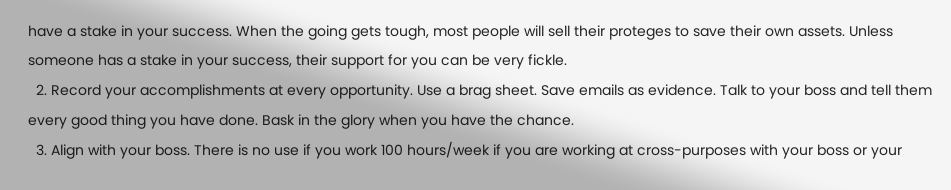have a stake in your success. When the going gets tough, most people will sell their proteges to save their own assets. Unless someone has a stake in your success, their support for you can be very fickle.
  2. Record your accomplishments at every opportunity. Use a brag sheet. Save emails as evidence. Talk to your boss and tell them every good thing you have done. Bask in the glory when you have the chance.
  3. Align with your boss. There is no use if you work 100 hours/week if you are working at cross-purposes with your boss or your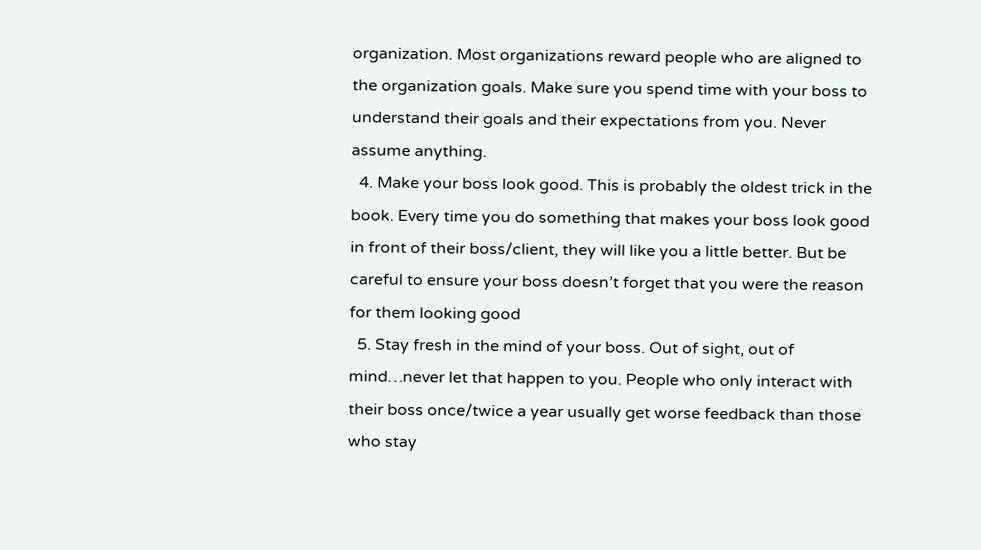organization. Most organizations reward people who are aligned to the organization goals. Make sure you spend time with your boss to understand their goals and their expectations from you. Never assume anything.
  4. Make your boss look good. This is probably the oldest trick in the book. Every time you do something that makes your boss look good in front of their boss/client, they will like you a little better. But be careful to ensure your boss doesn’t forget that you were the reason for them looking good
  5. Stay fresh in the mind of your boss. Out of sight, out of mind…never let that happen to you. People who only interact with their boss once/twice a year usually get worse feedback than those who stay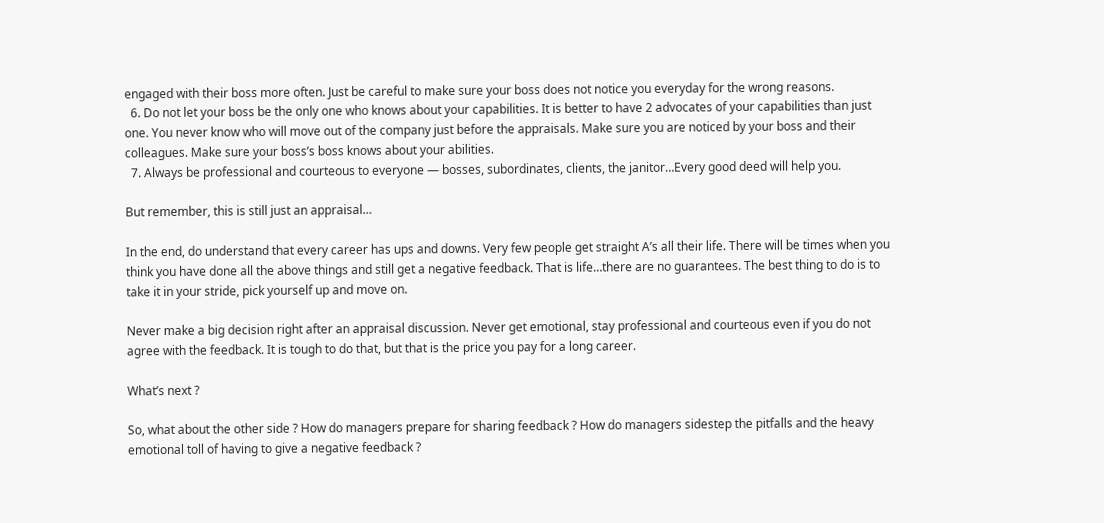engaged with their boss more often. Just be careful to make sure your boss does not notice you everyday for the wrong reasons.
  6. Do not let your boss be the only one who knows about your capabilities. It is better to have 2 advocates of your capabilities than just one. You never know who will move out of the company just before the appraisals. Make sure you are noticed by your boss and their colleagues. Make sure your boss’s boss knows about your abilities.
  7. Always be professional and courteous to everyone — bosses, subordinates, clients, the janitor…Every good deed will help you.

But remember, this is still just an appraisal…

In the end, do understand that every career has ups and downs. Very few people get straight A’s all their life. There will be times when you think you have done all the above things and still get a negative feedback. That is life…there are no guarantees. The best thing to do is to take it in your stride, pick yourself up and move on.

Never make a big decision right after an appraisal discussion. Never get emotional, stay professional and courteous even if you do not agree with the feedback. It is tough to do that, but that is the price you pay for a long career.

What’s next ?

So, what about the other side ? How do managers prepare for sharing feedback ? How do managers sidestep the pitfalls and the heavy emotional toll of having to give a negative feedback ?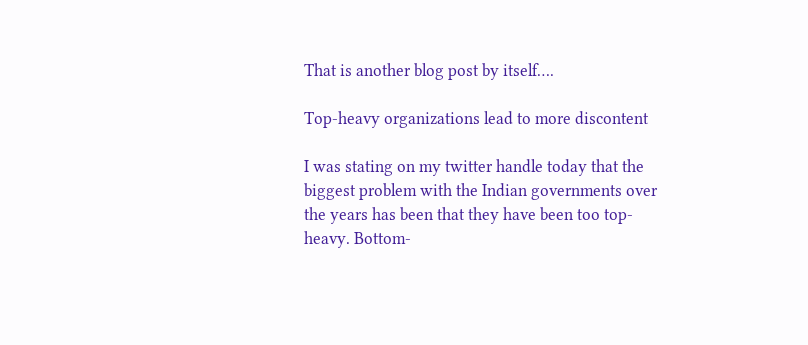That is another blog post by itself….

Top-heavy organizations lead to more discontent

I was stating on my twitter handle today that the biggest problem with the Indian governments over the years has been that they have been too top-heavy. Bottom-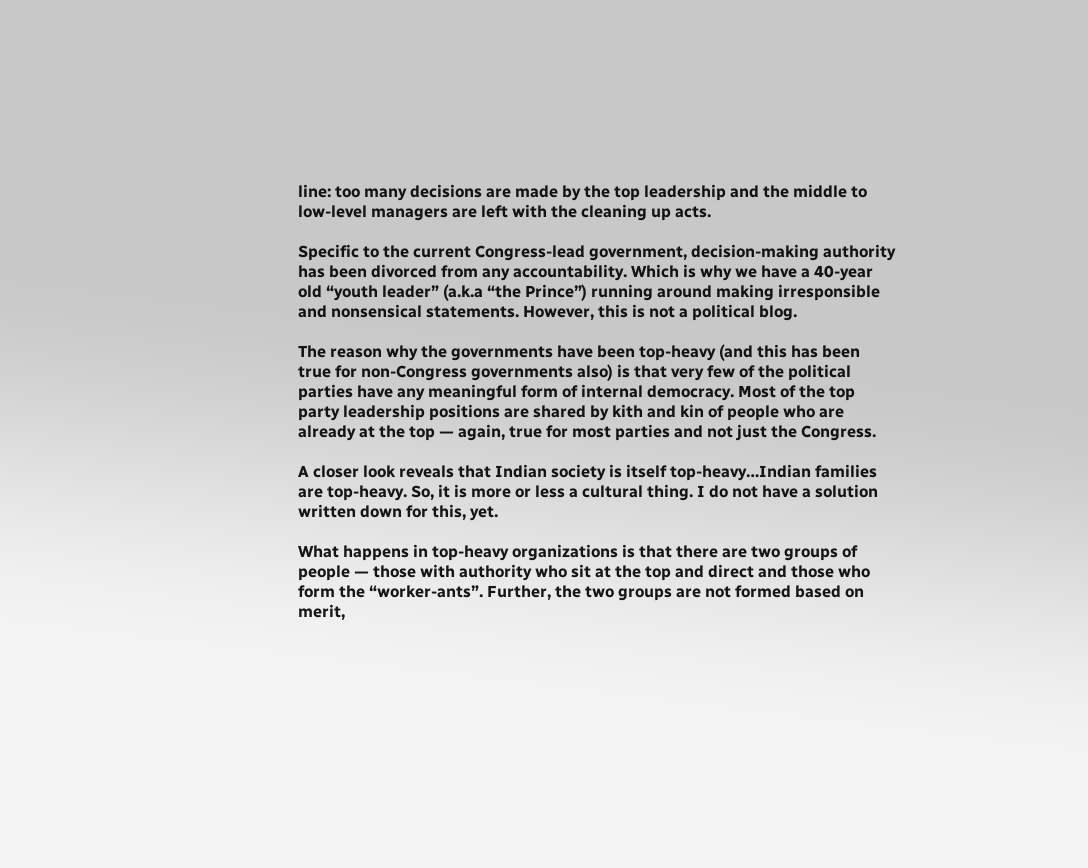line: too many decisions are made by the top leadership and the middle to low-level managers are left with the cleaning up acts.

Specific to the current Congress-lead government, decision-making authority has been divorced from any accountability. Which is why we have a 40-year old “youth leader” (a.k.a “the Prince”) running around making irresponsible and nonsensical statements. However, this is not a political blog.

The reason why the governments have been top-heavy (and this has been true for non-Congress governments also) is that very few of the political parties have any meaningful form of internal democracy. Most of the top party leadership positions are shared by kith and kin of people who are already at the top — again, true for most parties and not just the Congress.

A closer look reveals that Indian society is itself top-heavy…Indian families are top-heavy. So, it is more or less a cultural thing. I do not have a solution written down for this, yet.

What happens in top-heavy organizations is that there are two groups of people — those with authority who sit at the top and direct and those who form the “worker-ants”. Further, the two groups are not formed based on merit,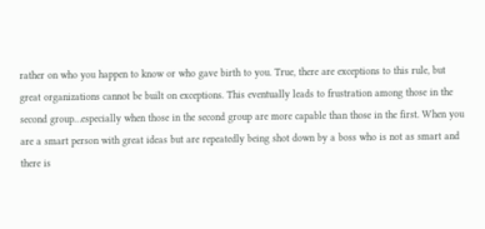rather on who you happen to know or who gave birth to you. True, there are exceptions to this rule, but great organizations cannot be built on exceptions. This eventually leads to frustration among those in the second group…especially when those in the second group are more capable than those in the first. When you are a smart person with great ideas but are repeatedly being shot down by a boss who is not as smart and there is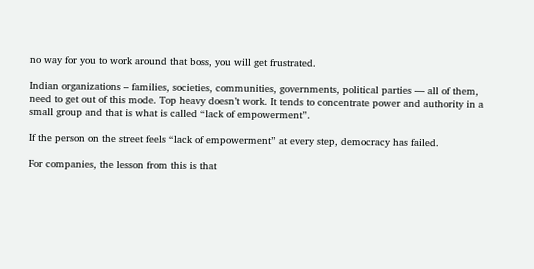no way for you to work around that boss, you will get frustrated.

Indian organizations – families, societies, communities, governments, political parties — all of them, need to get out of this mode. Top heavy doesn’t work. It tends to concentrate power and authority in a small group and that is what is called “lack of empowerment”.

If the person on the street feels “lack of empowerment” at every step, democracy has failed.

For companies, the lesson from this is that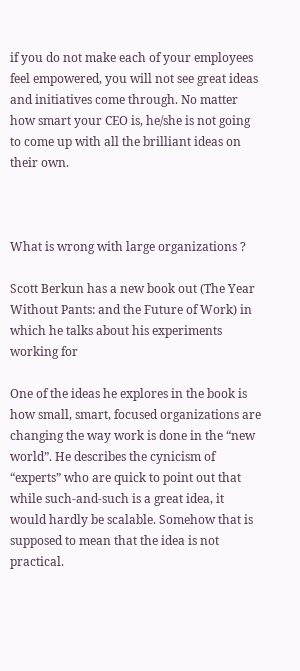if you do not make each of your employees feel empowered, you will not see great ideas and initiatives come through. No matter how smart your CEO is, he/she is not going to come up with all the brilliant ideas on their own.



What is wrong with large organizations ?

Scott Berkun has a new book out (The Year Without Pants: and the Future of Work) in which he talks about his experiments working for

One of the ideas he explores in the book is how small, smart, focused organizations are changing the way work is done in the “new world”. He describes the cynicism of “experts” who are quick to point out that while such-and-such is a great idea, it would hardly be scalable. Somehow that is supposed to mean that the idea is not practical.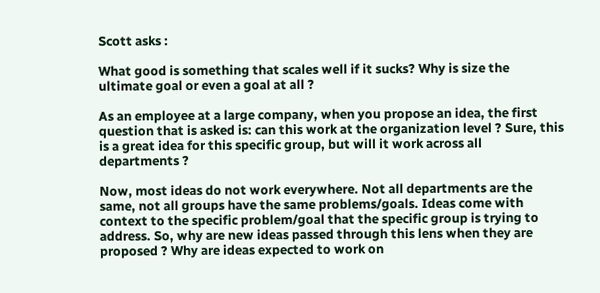Scott asks :

What good is something that scales well if it sucks? Why is size the ultimate goal or even a goal at all ?

As an employee at a large company, when you propose an idea, the first question that is asked is: can this work at the organization level ? Sure, this is a great idea for this specific group, but will it work across all departments ?

Now, most ideas do not work everywhere. Not all departments are the same, not all groups have the same problems/goals. Ideas come with context to the specific problem/goal that the specific group is trying to address. So, why are new ideas passed through this lens when they are proposed ? Why are ideas expected to work on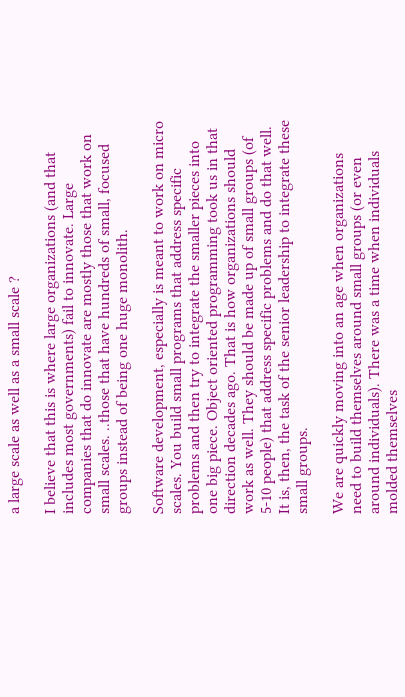a large scale as well as a small scale ?

I believe that this is where large organizations (and that includes most governments) fail to innovate. Large companies that do innovate are mostly those that work on small scales. ..those that have hundreds of small, focused groups instead of being one huge monolith.

Software development, especially is meant to work on micro scales. You build small programs that address specific problems and then try to integrate the smaller pieces into one big piece. Object oriented programming took us in that direction decades ago. That is how organizations should work as well. They should be made up of small groups (of 5-10 people) that address specific problems and do that well. It is, then, the task of the senior leadership to integrate these small groups.

We are quickly moving into an age when organizations need to build themselves around small groups (or even around individuals). There was a time when individuals molded themselves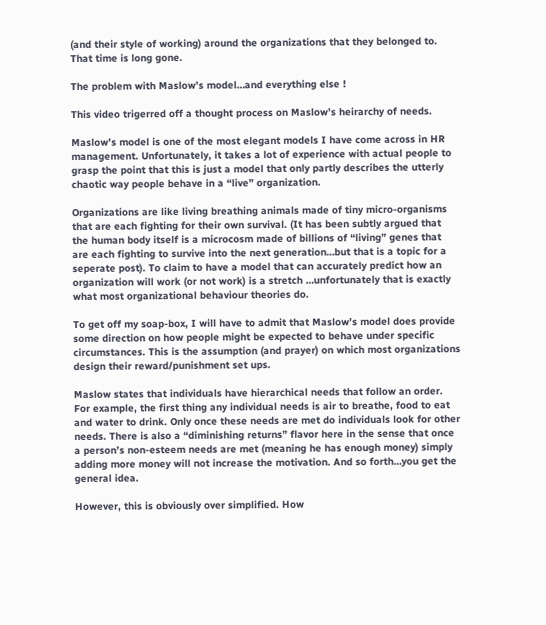(and their style of working) around the organizations that they belonged to. That time is long gone.

The problem with Maslow’s model…and everything else !

This video trigerred off a thought process on Maslow’s heirarchy of needs.

Maslow’s model is one of the most elegant models I have come across in HR management. Unfortunately, it takes a lot of experience with actual people to grasp the point that this is just a model that only partly describes the utterly chaotic way people behave in a “live” organization.

Organizations are like living breathing animals made of tiny micro-organisms that are each fighting for their own survival. (It has been subtly argued that the human body itself is a microcosm made of billions of “living” genes that are each fighting to survive into the next generation…but that is a topic for a seperate post). To claim to have a model that can accurately predict how an organization will work (or not work) is a stretch …unfortunately that is exactly what most organizational behaviour theories do.

To get off my soap-box, I will have to admit that Maslow’s model does provide some direction on how people might be expected to behave under specific circumstances. This is the assumption (and prayer) on which most organizations design their reward/punishment set ups.

Maslow states that individuals have hierarchical needs that follow an order. For example, the first thing any individual needs is air to breathe, food to eat and water to drink. Only once these needs are met do individuals look for other needs. There is also a “diminishing returns” flavor here in the sense that once a person’s non-esteem needs are met (meaning he has enough money) simply adding more money will not increase the motivation. And so forth…you get the general idea.

However, this is obviously over simplified. How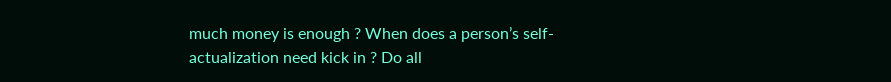much money is enough ? When does a person’s self-actualization need kick in ? Do all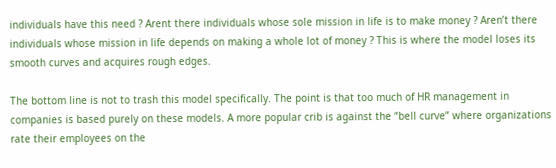individuals have this need ? Arent there individuals whose sole mission in life is to make money ? Aren’t there individuals whose mission in life depends on making a whole lot of money ? This is where the model loses its smooth curves and acquires rough edges.

The bottom line is not to trash this model specifically. The point is that too much of HR management in companies is based purely on these models. A more popular crib is against the “bell curve” where organizations rate their employees on the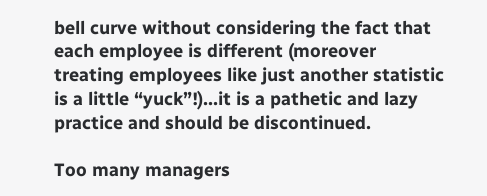bell curve without considering the fact that each employee is different (moreover treating employees like just another statistic is a little “yuck”!)…it is a pathetic and lazy practice and should be discontinued.

Too many managers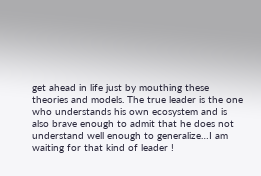get ahead in life just by mouthing these theories and models. The true leader is the one who understands his own ecosystem and is also brave enough to admit that he does not understand well enough to generalize…I am waiting for that kind of leader !